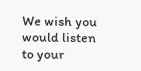We wish you would listen to your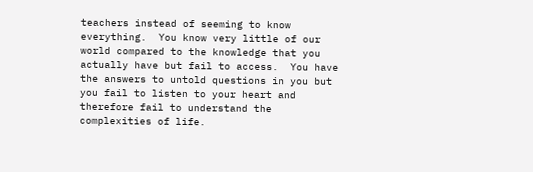teachers instead of seeming to know everything.  You know very little of our world compared to the knowledge that you actually have but fail to access.  You have the answers to untold questions in you but you fail to listen to your heart and therefore fail to understand the complexities of life.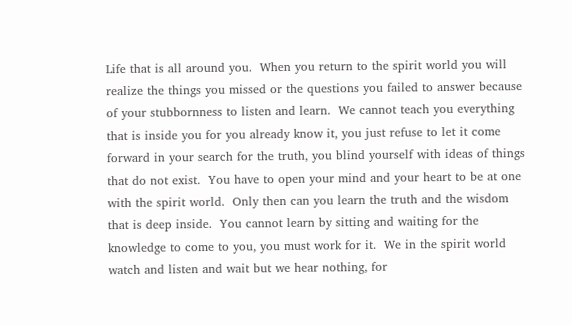Life that is all around you.  When you return to the spirit world you will realize the things you missed or the questions you failed to answer because of your stubbornness to listen and learn.  We cannot teach you everything that is inside you for you already know it, you just refuse to let it come forward in your search for the truth, you blind yourself with ideas of things that do not exist.  You have to open your mind and your heart to be at one with the spirit world.  Only then can you learn the truth and the wisdom that is deep inside.  You cannot learn by sitting and waiting for the knowledge to come to you, you must work for it.  We in the spirit world watch and listen and wait but we hear nothing, for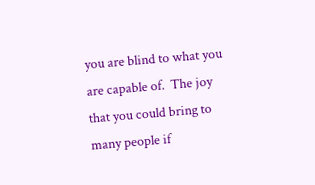you are blind to what you are capable of.  The joy that you could bring to many people if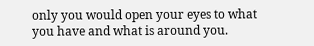only you would open your eyes to what you have and what is around you.